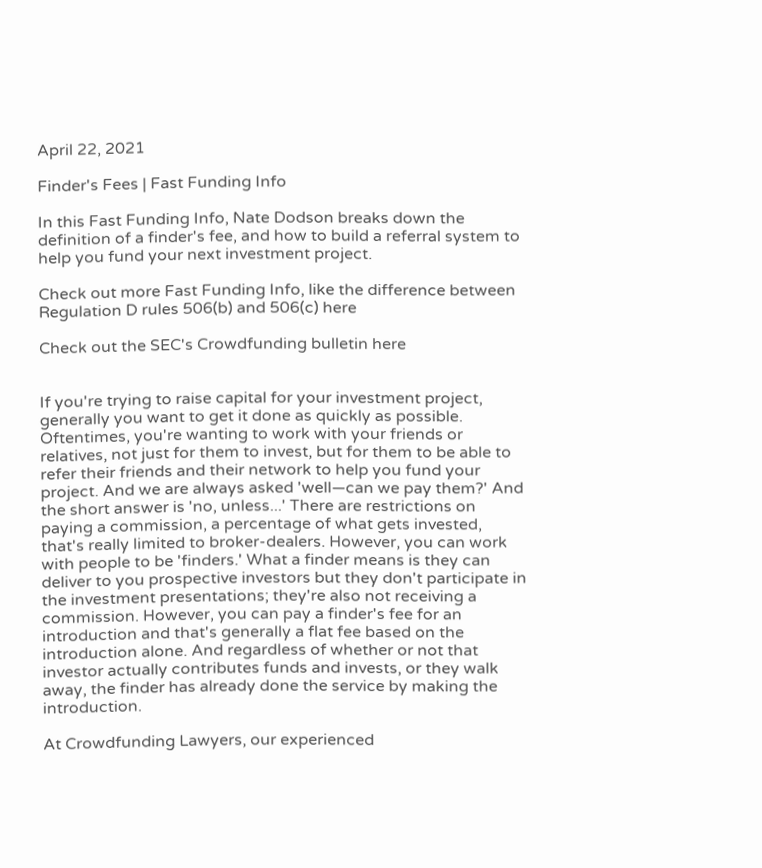April 22, 2021

Finder's Fees | Fast Funding Info

In this Fast Funding Info, Nate Dodson breaks down the definition of a finder's fee, and how to build a referral system to help you fund your next investment project.

Check out more Fast Funding Info, like the difference between Regulation D rules 506(b) and 506(c) here

Check out the SEC's Crowdfunding bulletin here


If you're trying to raise capital for your investment project, generally you want to get it done as quickly as possible. Oftentimes, you're wanting to work with your friends or relatives, not just for them to invest, but for them to be able to refer their friends and their network to help you fund your project. And we are always asked 'well—can we pay them?' And the short answer is 'no, unless...' There are restrictions on paying a commission, a percentage of what gets invested, that's really limited to broker-dealers. However, you can work with people to be 'finders.' What a finder means is they can deliver to you prospective investors but they don't participate in the investment presentations; they're also not receiving a commission. However, you can pay a finder's fee for an introduction and that's generally a flat fee based on the introduction alone. And regardless of whether or not that investor actually contributes funds and invests, or they walk away, the finder has already done the service by making the introduction.

At Crowdfunding Lawyers, our experienced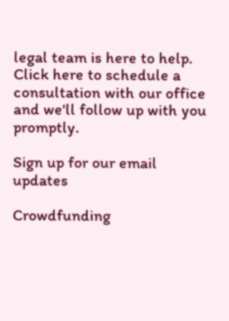legal team is here to help. Click here to schedule a consultation with our office and we'll follow up with you promptly.

Sign up for our email updates

Crowdfunding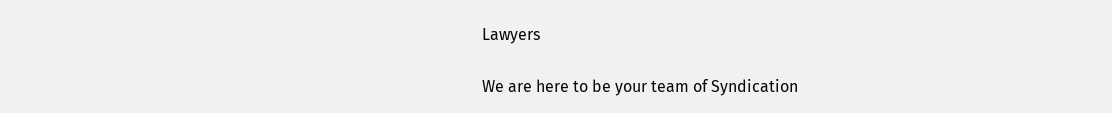Lawyers

We are here to be your team of Syndication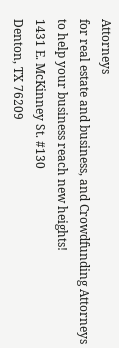Attorneys
for real estate and business, and Crowdfunding Attorneys
to help your business reach new heights!
1431 E. McKinney St. #130
Denton, TX 76209